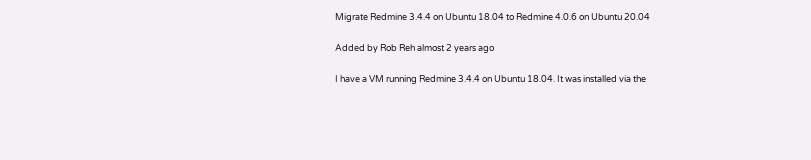Migrate Redmine 3.4.4 on Ubuntu 18.04 to Redmine 4.0.6 on Ubuntu 20.04

Added by Rob Reh almost 2 years ago

I have a VM running Redmine 3.4.4 on Ubuntu 18.04. It was installed via the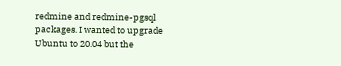redmine and redmine-pgsql packages. I wanted to upgrade Ubuntu to 20.04 but the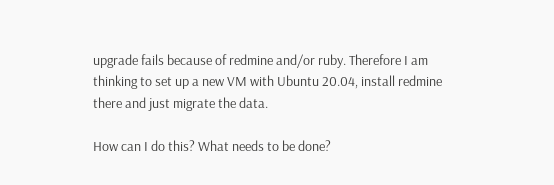upgrade fails because of redmine and/or ruby. Therefore I am thinking to set up a new VM with Ubuntu 20.04, install redmine there and just migrate the data.

How can I do this? What needs to be done?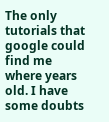The only tutorials that google could find me where years old. I have some doubts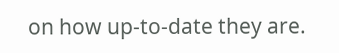on how up-to-date they are.